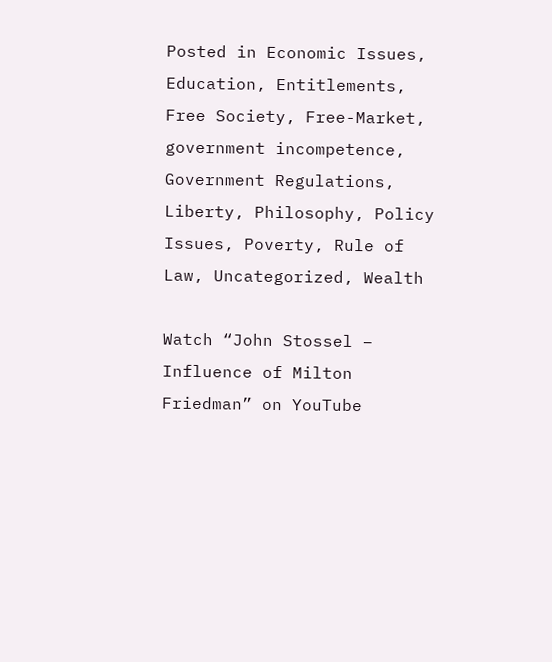Posted in Economic Issues, Education, Entitlements, Free Society, Free-Market, government incompetence, Government Regulations, Liberty, Philosophy, Policy Issues, Poverty, Rule of Law, Uncategorized, Wealth

Watch “John Stossel – Influence of Milton Friedman” on YouTube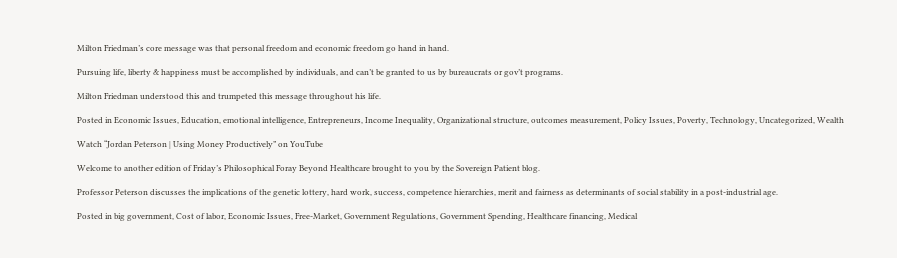Milton Friedman’s core message was that personal freedom and economic freedom go hand in hand.

Pursuing life, liberty & happiness must be accomplished by individuals, and can’t be granted to us by bureaucrats or gov’t programs.

Milton Friedman understood this and trumpeted this message throughout his life.

Posted in Economic Issues, Education, emotional intelligence, Entrepreneurs, Income Inequality, Organizational structure, outcomes measurement, Policy Issues, Poverty, Technology, Uncategorized, Wealth

Watch “Jordan Peterson | Using Money Productively” on YouTube

Welcome to another edition of Friday’s Philosophical Foray Beyond Healthcare brought to you by the Sovereign Patient blog.

Professor Peterson discusses the implications of the genetic lottery, hard work, success, competence hierarchies, merit and fairness as determinants of social stability in a post-industrial age.

Posted in big government, Cost of labor, Economic Issues, Free-Market, Government Regulations, Government Spending, Healthcare financing, Medical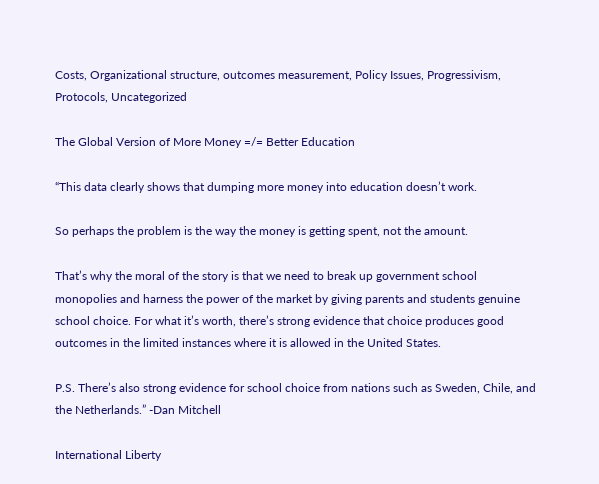Costs, Organizational structure, outcomes measurement, Policy Issues, Progressivism, Protocols, Uncategorized

The Global Version of More Money =/= Better Education

“This data clearly shows that dumping more money into education doesn’t work.

So perhaps the problem is the way the money is getting spent, not the amount.

That’s why the moral of the story is that we need to break up government school monopolies and harness the power of the market by giving parents and students genuine school choice. For what it’s worth, there’s strong evidence that choice produces good outcomes in the limited instances where it is allowed in the United States.

P.S. There’s also strong evidence for school choice from nations such as Sweden, Chile, and the Netherlands.” -Dan Mitchell

International Liberty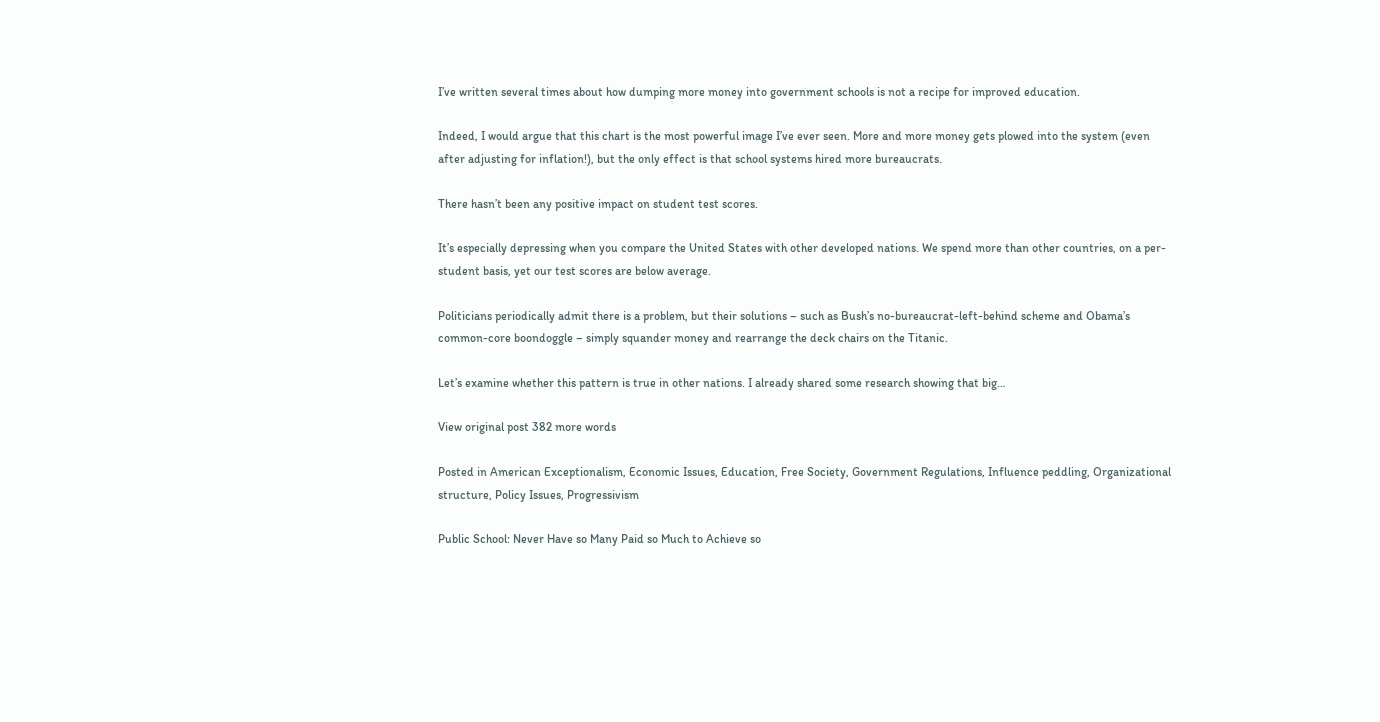I’ve written several times about how dumping more money into government schools is not a recipe for improved education.

Indeed, I would argue that this chart is the most powerful image I’ve ever seen. More and more money gets plowed into the system (even after adjusting for inflation!), but the only effect is that school systems hired more bureaucrats.

There hasn’t been any positive impact on student test scores.

It’s especially depressing when you compare the United States with other developed nations. We spend more than other countries, on a per-student basis, yet our test scores are below average.

Politicians periodically admit there is a problem, but their solutions – such as Bush’s no-bureaucrat-left-behind scheme and Obama’s common-core boondoggle – simply squander money and rearrange the deck chairs on the Titanic.

Let’s examine whether this pattern is true in other nations. I already shared some research showing that big…

View original post 382 more words

Posted in American Exceptionalism, Economic Issues, Education, Free Society, Government Regulations, Influence peddling, Organizational structure, Policy Issues, Progressivism

Public School: Never Have so Many Paid so Much to Achieve so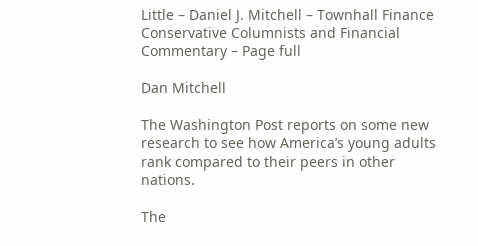Little – Daniel J. Mitchell – Townhall Finance Conservative Columnists and Financial Commentary – Page full

Dan Mitchell

The Washington Post reports on some new research to see how America’s young adults rank compared to their peers in other nations.

The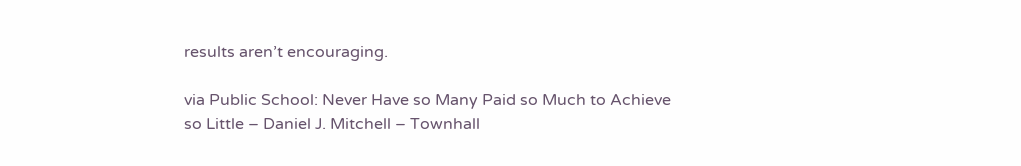results aren’t encouraging.

via Public School: Never Have so Many Paid so Much to Achieve so Little – Daniel J. Mitchell – Townhall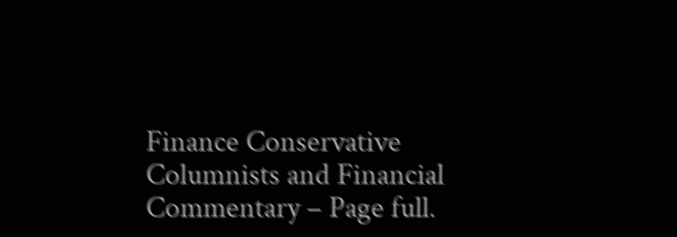Finance Conservative Columnists and Financial Commentary – Page full.